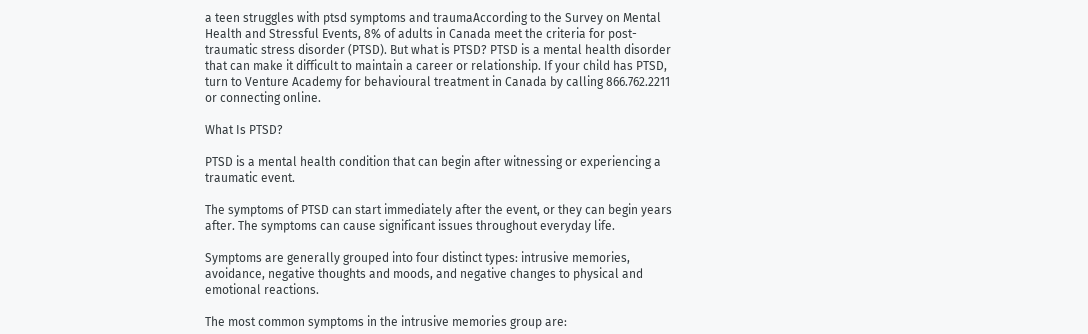a teen struggles with ptsd symptoms and traumaAccording to the Survey on Mental Health and Stressful Events, 8% of adults in Canada meet the criteria for post-traumatic stress disorder (PTSD). But what is PTSD? PTSD is a mental health disorder that can make it difficult to maintain a career or relationship. If your child has PTSD, turn to Venture Academy for behavioural treatment in Canada by calling 866.762.2211 or connecting online.

What Is PTSD?

PTSD is a mental health condition that can begin after witnessing or experiencing a traumatic event.

The symptoms of PTSD can start immediately after the event, or they can begin years after. The symptoms can cause significant issues throughout everyday life.

Symptoms are generally grouped into four distinct types: intrusive memories, avoidance, negative thoughts and moods, and negative changes to physical and emotional reactions.

The most common symptoms in the intrusive memories group are: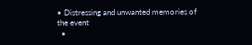• Distressing and unwanted memories of the event
  •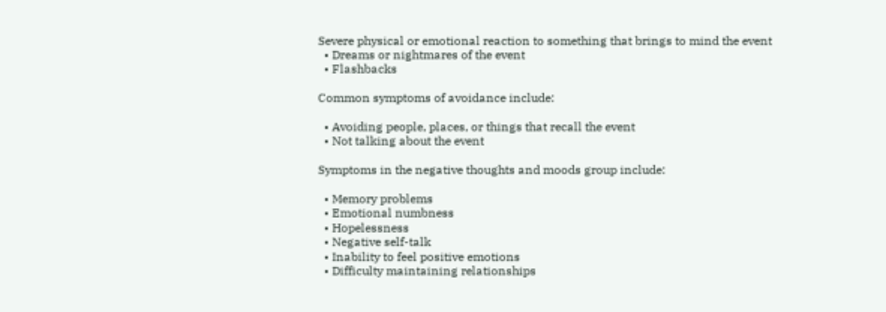Severe physical or emotional reaction to something that brings to mind the event
  • Dreams or nightmares of the event
  • Flashbacks

Common symptoms of avoidance include:

  • Avoiding people, places, or things that recall the event
  • Not talking about the event

Symptoms in the negative thoughts and moods group include:

  • Memory problems
  • Emotional numbness
  • Hopelessness
  • Negative self-talk
  • Inability to feel positive emotions
  • Difficulty maintaining relationships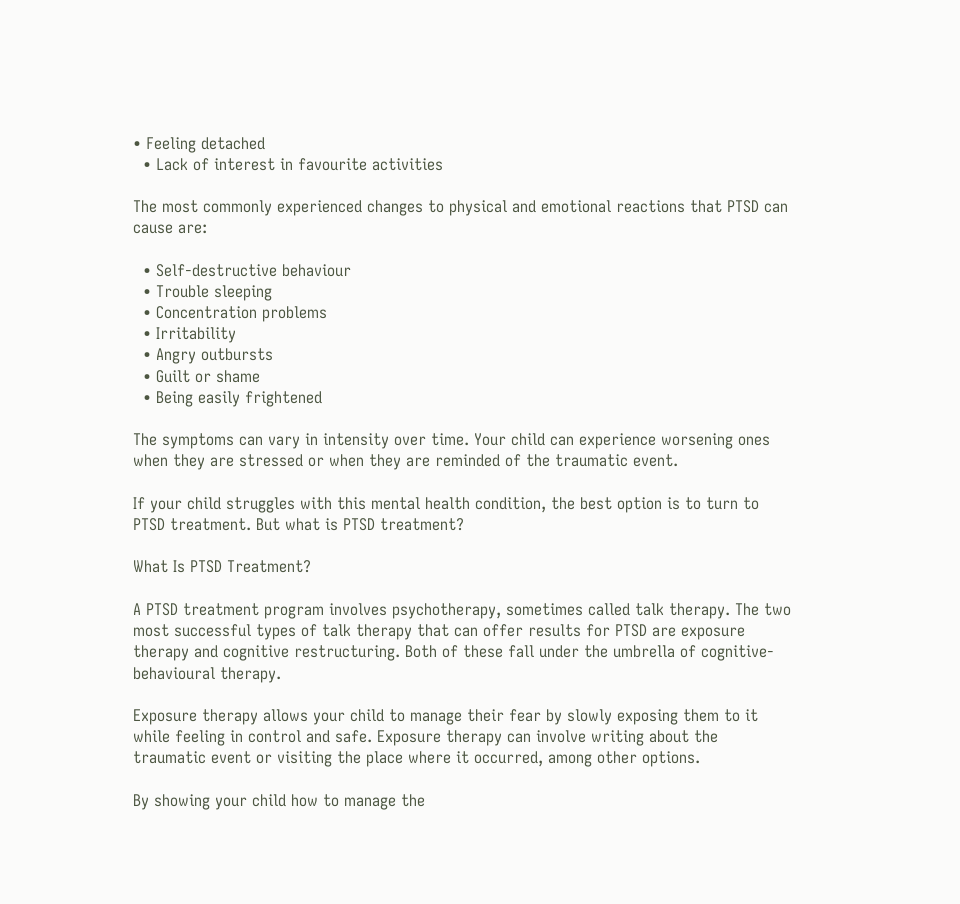• Feeling detached
  • Lack of interest in favourite activities

The most commonly experienced changes to physical and emotional reactions that PTSD can cause are:

  • Self-destructive behaviour
  • Trouble sleeping
  • Concentration problems
  • Irritability
  • Angry outbursts
  • Guilt or shame
  • Being easily frightened

The symptoms can vary in intensity over time. Your child can experience worsening ones when they are stressed or when they are reminded of the traumatic event.

If your child struggles with this mental health condition, the best option is to turn to PTSD treatment. But what is PTSD treatment?

What Is PTSD Treatment?

A PTSD treatment program involves psychotherapy, sometimes called talk therapy. The two most successful types of talk therapy that can offer results for PTSD are exposure therapy and cognitive restructuring. Both of these fall under the umbrella of cognitive-behavioural therapy.

Exposure therapy allows your child to manage their fear by slowly exposing them to it while feeling in control and safe. Exposure therapy can involve writing about the traumatic event or visiting the place where it occurred, among other options.

By showing your child how to manage the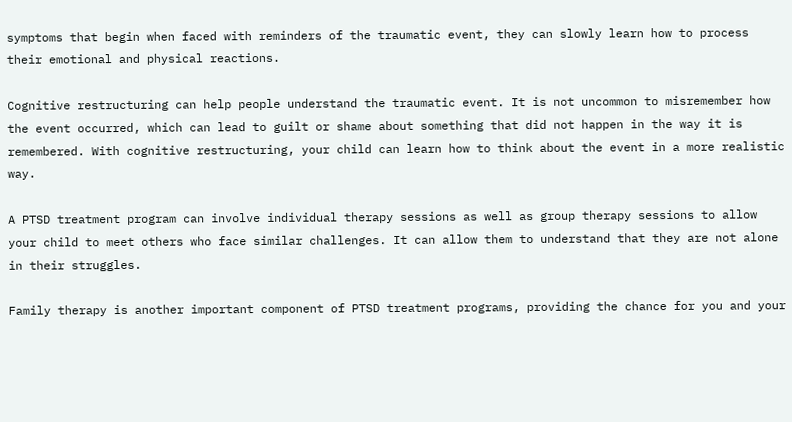symptoms that begin when faced with reminders of the traumatic event, they can slowly learn how to process their emotional and physical reactions.

Cognitive restructuring can help people understand the traumatic event. It is not uncommon to misremember how the event occurred, which can lead to guilt or shame about something that did not happen in the way it is remembered. With cognitive restructuring, your child can learn how to think about the event in a more realistic way.

A PTSD treatment program can involve individual therapy sessions as well as group therapy sessions to allow your child to meet others who face similar challenges. It can allow them to understand that they are not alone in their struggles.

Family therapy is another important component of PTSD treatment programs, providing the chance for you and your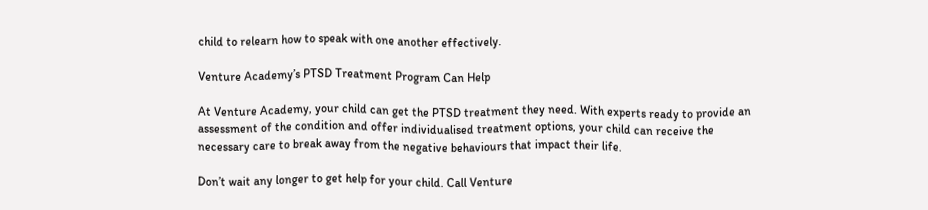child to relearn how to speak with one another effectively.

Venture Academy’s PTSD Treatment Program Can Help

At Venture Academy, your child can get the PTSD treatment they need. With experts ready to provide an assessment of the condition and offer individualised treatment options, your child can receive the necessary care to break away from the negative behaviours that impact their life.

Don’t wait any longer to get help for your child. Call Venture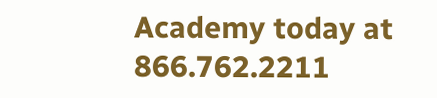Academy today at 866.762.2211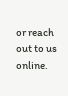or reach out to us online.